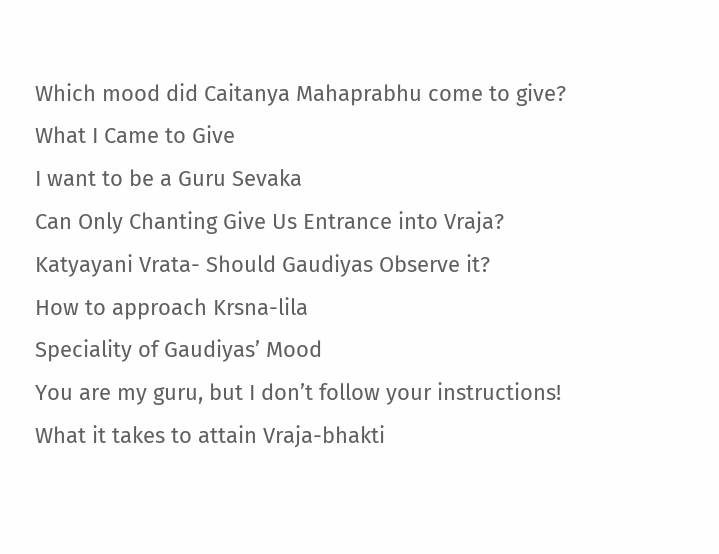Which mood did Caitanya Mahaprabhu come to give?
What I Came to Give
I want to be a Guru Sevaka
Can Only Chanting Give Us Entrance into Vraja?
Katyayani Vrata- Should Gaudiyas Observe it?
How to approach Krsna-lila
Speciality of Gaudiyas’ Mood
You are my guru, but I don’t follow your instructions!
What it takes to attain Vraja-bhakti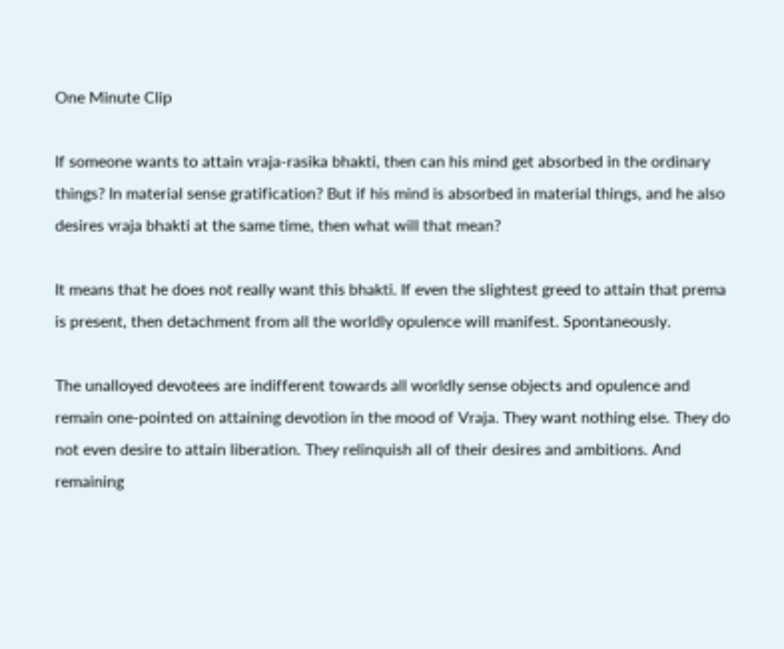One Minute Clip

If someone wants to attain vraja-rasika bhakti, then can his mind get absorbed in the ordinary things? In material sense gratification? But if his mind is absorbed in material things, and he also desires vraja bhakti at the same time, then what will that mean?

It means that he does not really want this bhakti. If even the slightest greed to attain that prema is present, then detachment from all the worldly opulence will manifest. Spontaneously.

The unalloyed devotees are indifferent towards all worldly sense objects and opulence and remain one-pointed on attaining devotion in the mood of Vraja. They want nothing else. They do not even desire to attain liberation. They relinquish all of their desires and ambitions. And remaining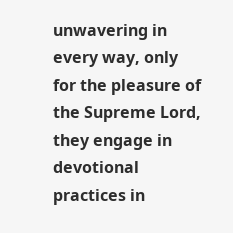unwavering in every way, only for the pleasure of the Supreme Lord, they engage in devotional practices in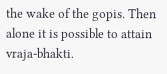the wake of the gopis. Then alone it is possible to attain vraja-bhakti.